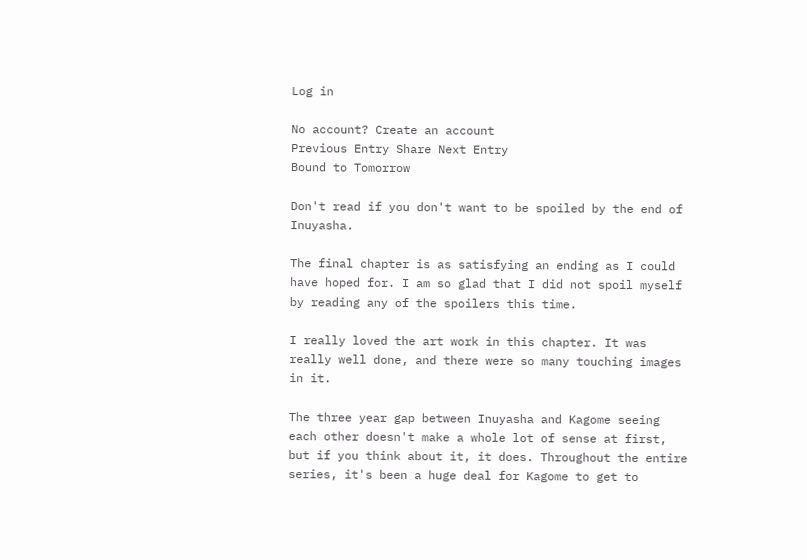Log in

No account? Create an account
Previous Entry Share Next Entry
Bound to Tomorrow

Don't read if you don't want to be spoiled by the end of Inuyasha.

The final chapter is as satisfying an ending as I could have hoped for. I am so glad that I did not spoil myself by reading any of the spoilers this time.

I really loved the art work in this chapter. It was really well done, and there were so many touching images in it.

The three year gap between Inuyasha and Kagome seeing each other doesn't make a whole lot of sense at first, but if you think about it, it does. Throughout the entire series, it's been a huge deal for Kagome to get to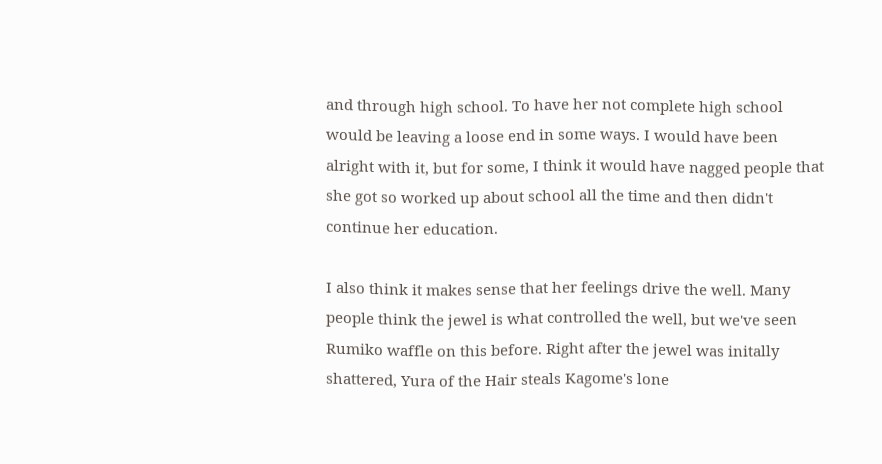and through high school. To have her not complete high school would be leaving a loose end in some ways. I would have been alright with it, but for some, I think it would have nagged people that she got so worked up about school all the time and then didn't continue her education.

I also think it makes sense that her feelings drive the well. Many people think the jewel is what controlled the well, but we've seen Rumiko waffle on this before. Right after the jewel was initally shattered, Yura of the Hair steals Kagome's lone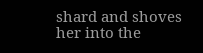shard and shoves her into the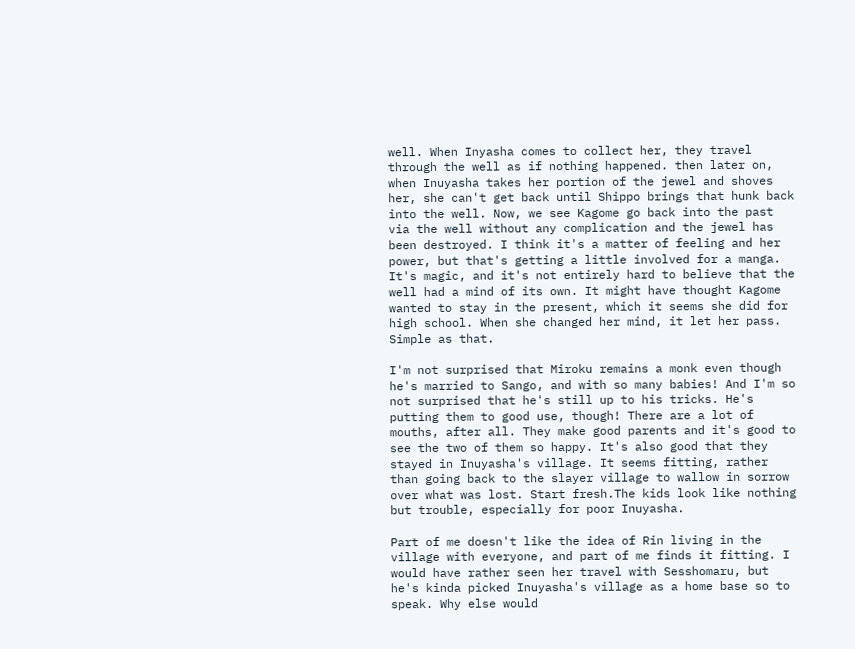well. When Inyasha comes to collect her, they travel through the well as if nothing happened. then later on, when Inuyasha takes her portion of the jewel and shoves her, she can't get back until Shippo brings that hunk back into the well. Now, we see Kagome go back into the past via the well without any complication and the jewel has been destroyed. I think it's a matter of feeling and her power, but that's getting a little involved for a manga. It's magic, and it's not entirely hard to believe that the well had a mind of its own. It might have thought Kagome wanted to stay in the present, which it seems she did for high school. When she changed her mind, it let her pass. Simple as that.

I'm not surprised that Miroku remains a monk even though he's married to Sango, and with so many babies! And I'm so not surprised that he's still up to his tricks. He's putting them to good use, though! There are a lot of mouths, after all. They make good parents and it's good to see the two of them so happy. It's also good that they stayed in Inuyasha's village. It seems fitting, rather than going back to the slayer village to wallow in sorrow over what was lost. Start fresh.The kids look like nothing but trouble, especially for poor Inuyasha.

Part of me doesn't like the idea of Rin living in the village with everyone, and part of me finds it fitting. I would have rather seen her travel with Sesshomaru, but he's kinda picked Inuyasha's village as a home base so to speak. Why else would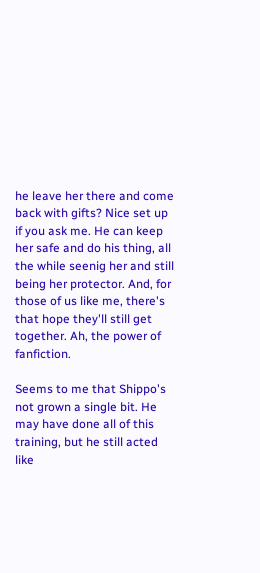he leave her there and come back with gifts? Nice set up if you ask me. He can keep her safe and do his thing, all the while seenig her and still being her protector. And, for those of us like me, there's that hope they'll still get together. Ah, the power of fanfiction.

Seems to me that Shippo's not grown a single bit. He may have done all of this training, but he still acted like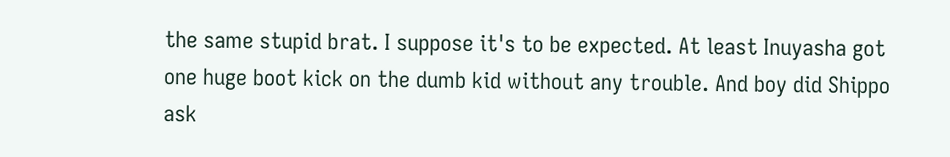the same stupid brat. I suppose it's to be expected. At least Inuyasha got one huge boot kick on the dumb kid without any trouble. And boy did Shippo ask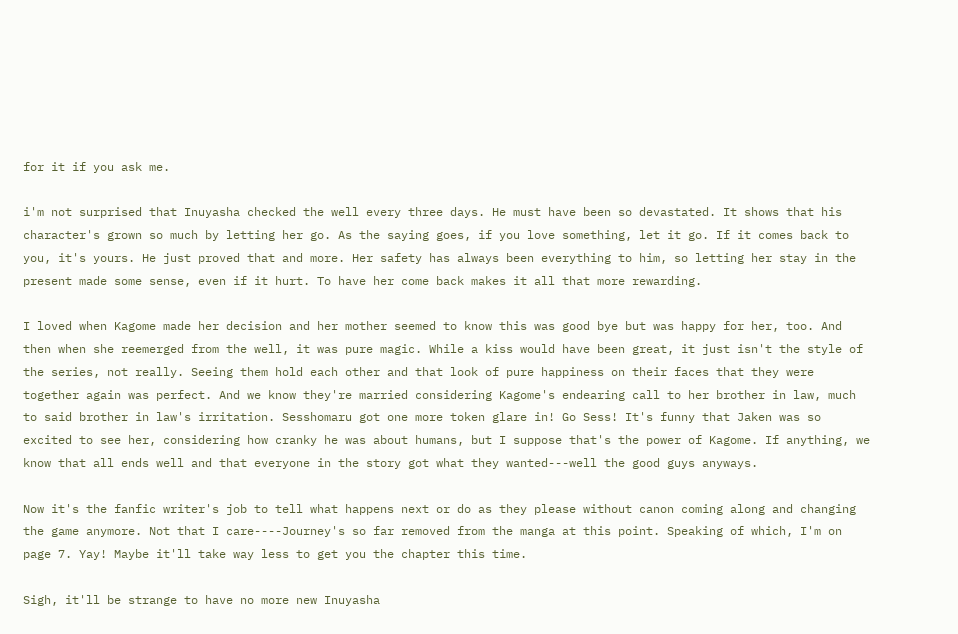for it if you ask me.

i'm not surprised that Inuyasha checked the well every three days. He must have been so devastated. It shows that his character's grown so much by letting her go. As the saying goes, if you love something, let it go. If it comes back to you, it's yours. He just proved that and more. Her safety has always been everything to him, so letting her stay in the present made some sense, even if it hurt. To have her come back makes it all that more rewarding.

I loved when Kagome made her decision and her mother seemed to know this was good bye but was happy for her, too. And then when she reemerged from the well, it was pure magic. While a kiss would have been great, it just isn't the style of the series, not really. Seeing them hold each other and that look of pure happiness on their faces that they were together again was perfect. And we know they're married considering Kagome's endearing call to her brother in law, much to said brother in law's irritation. Sesshomaru got one more token glare in! Go Sess! It's funny that Jaken was so excited to see her, considering how cranky he was about humans, but I suppose that's the power of Kagome. If anything, we know that all ends well and that everyone in the story got what they wanted---well the good guys anyways.

Now it's the fanfic writer's job to tell what happens next or do as they please without canon coming along and changing the game anymore. Not that I care----Journey's so far removed from the manga at this point. Speaking of which, I'm on page 7. Yay! Maybe it'll take way less to get you the chapter this time.

Sigh, it'll be strange to have no more new Inuyasha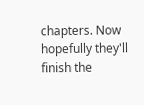chapters. Now hopefully they'll finish the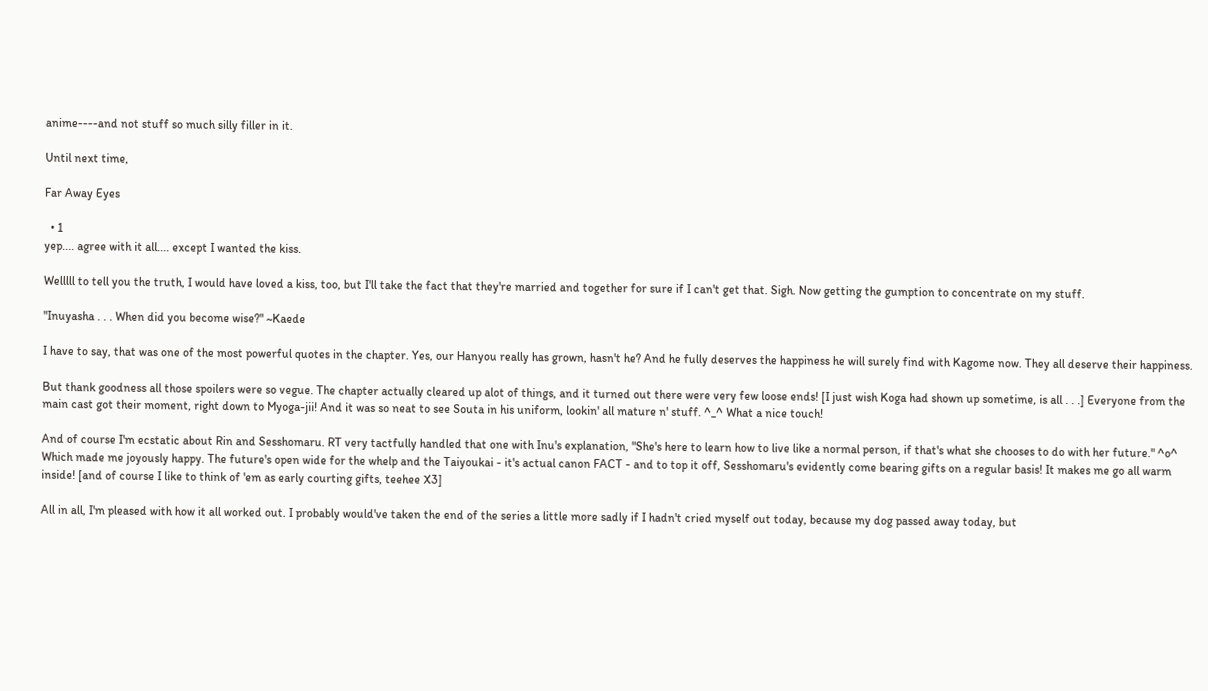anime----and not stuff so much silly filler in it.

Until next time,

Far Away Eyes

  • 1
yep.... agree with it all.... except I wanted the kiss.

Welllll to tell you the truth, I would have loved a kiss, too, but I'll take the fact that they're married and together for sure if I can't get that. Sigh. Now getting the gumption to concentrate on my stuff.

"Inuyasha . . . When did you become wise?" ~Kaede

I have to say, that was one of the most powerful quotes in the chapter. Yes, our Hanyou really has grown, hasn't he? And he fully deserves the happiness he will surely find with Kagome now. They all deserve their happiness.

But thank goodness all those spoilers were so vegue. The chapter actually cleared up alot of things, and it turned out there were very few loose ends! [I just wish Koga had shown up sometime, is all . . .] Everyone from the main cast got their moment, right down to Myoga-jii! And it was so neat to see Souta in his uniform, lookin' all mature n' stuff. ^_^ What a nice touch!

And of course I'm ecstatic about Rin and Sesshomaru. RT very tactfully handled that one with Inu's explanation, "She's here to learn how to live like a normal person, if that's what she chooses to do with her future." ^o^ Which made me joyously happy. The future's open wide for the whelp and the Taiyoukai - it's actual canon FACT - and to top it off, Sesshomaru's evidently come bearing gifts on a regular basis! It makes me go all warm inside! [and of course I like to think of 'em as early courting gifts, teehee X3]

All in all, I'm pleased with how it all worked out. I probably would've taken the end of the series a little more sadly if I hadn't cried myself out today, because my dog passed away today, but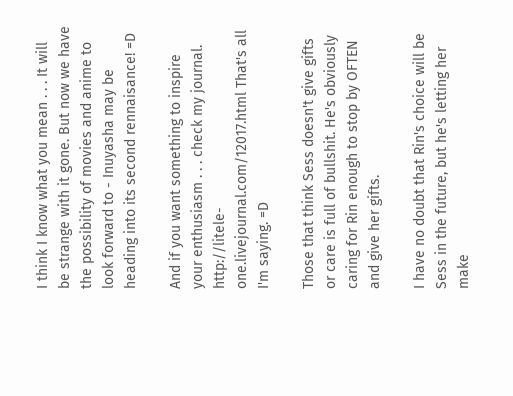I think I know what you mean . . . It will be strange with it gone. But now we have the possibility of movies and anime to look forward to - Inuyasha may be heading into its second rennaisance! =D

And if you want something to inspire your enthusiasm . . . check my journal. http://litele-one.livejournal.com/12017.html That's all I'm saying. =D

Those that think Sess doesn't give gifts or care is full of bullshit. He's obviously caring for Rin enough to stop by OFTEN and give her gifts.

I have no doubt that Rin's choice will be Sess in the future, but he's letting her make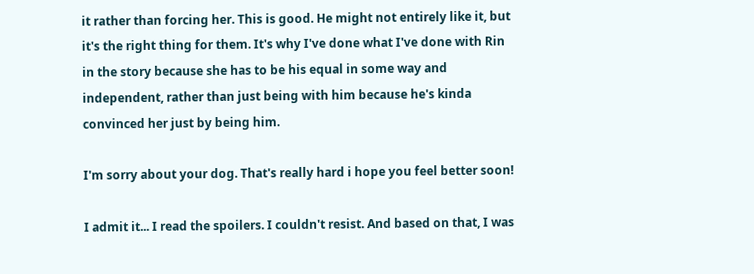it rather than forcing her. This is good. He might not entirely like it, but it's the right thing for them. It's why I've done what I've done with Rin in the story because she has to be his equal in some way and independent, rather than just being with him because he's kinda convinced her just by being him.

I'm sorry about your dog. That's really hard i hope you feel better soon!

I admit it... I read the spoilers. I couldn't resist. And based on that, I was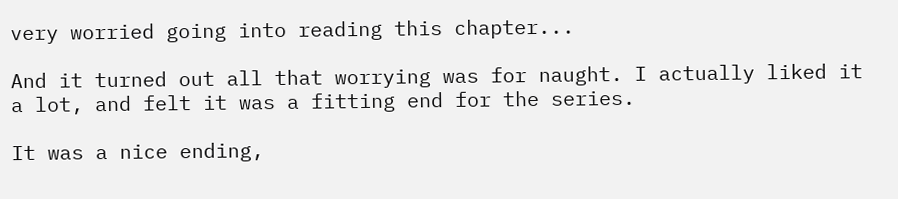very worried going into reading this chapter...

And it turned out all that worrying was for naught. I actually liked it a lot, and felt it was a fitting end for the series.

It was a nice ending,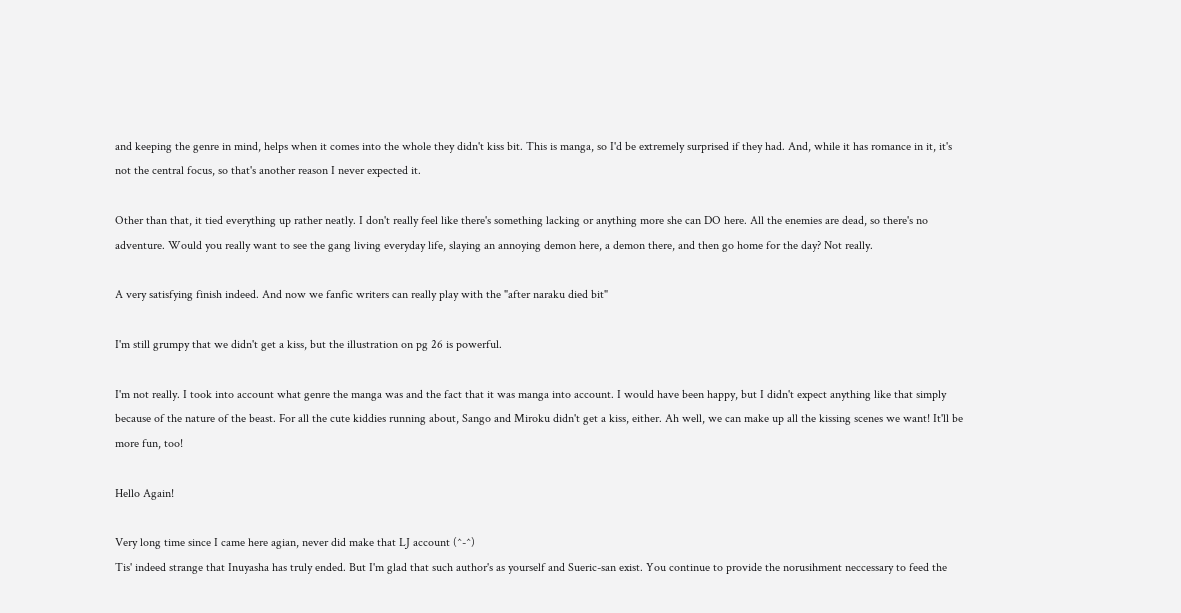and keeping the genre in mind, helps when it comes into the whole they didn't kiss bit. This is manga, so I'd be extremely surprised if they had. And, while it has romance in it, it's not the central focus, so that's another reason I never expected it.

Other than that, it tied everything up rather neatly. I don't really feel like there's something lacking or anything more she can DO here. All the enemies are dead, so there's no adventure. Would you really want to see the gang living everyday life, slaying an annoying demon here, a demon there, and then go home for the day? Not really.

A very satisfying finish indeed. And now we fanfic writers can really play with the "after naraku died bit"

I'm still grumpy that we didn't get a kiss, but the illustration on pg 26 is powerful.

I'm not really. I took into account what genre the manga was and the fact that it was manga into account. I would have been happy, but I didn't expect anything like that simply because of the nature of the beast. For all the cute kiddies running about, Sango and Miroku didn't get a kiss, either. Ah well, we can make up all the kissing scenes we want! It'll be more fun, too!

Hello Again!

Very long time since I came here agian, never did make that LJ account (^-^)
Tis' indeed strange that Inuyasha has truly ended. But I'm glad that such author's as yourself and Sueric-san exist. You continue to provide the norusihment neccessary to feed the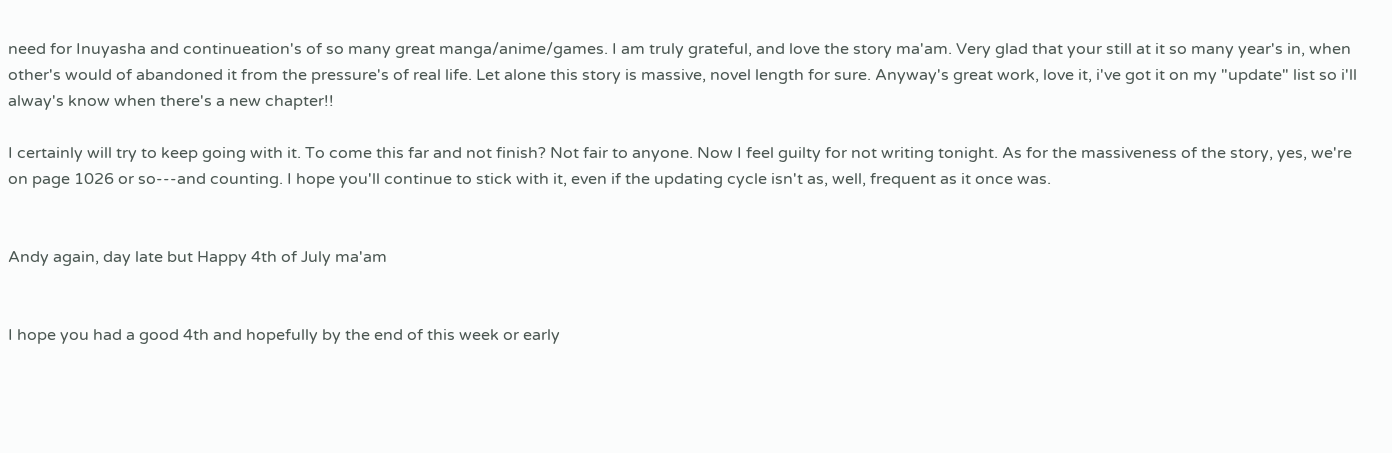need for Inuyasha and continueation's of so many great manga/anime/games. I am truly grateful, and love the story ma'am. Very glad that your still at it so many year's in, when other's would of abandoned it from the pressure's of real life. Let alone this story is massive, novel length for sure. Anyway's great work, love it, i've got it on my "update" list so i'll alway's know when there's a new chapter!!

I certainly will try to keep going with it. To come this far and not finish? Not fair to anyone. Now I feel guilty for not writing tonight. As for the massiveness of the story, yes, we're on page 1026 or so---and counting. I hope you'll continue to stick with it, even if the updating cycle isn't as, well, frequent as it once was.


Andy again, day late but Happy 4th of July ma'am


I hope you had a good 4th and hopefully by the end of this week or early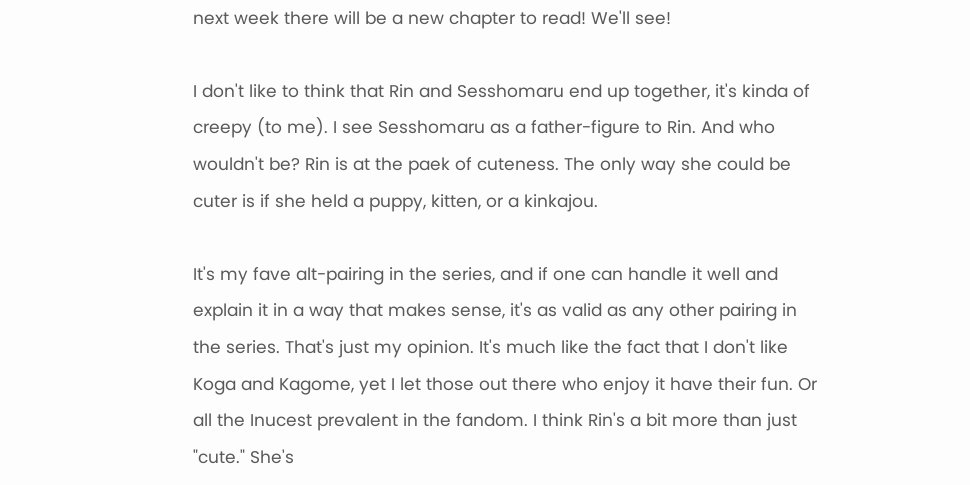next week there will be a new chapter to read! We'll see!

I don't like to think that Rin and Sesshomaru end up together, it's kinda of creepy (to me). I see Sesshomaru as a father-figure to Rin. And who wouldn't be? Rin is at the paek of cuteness. The only way she could be cuter is if she held a puppy, kitten, or a kinkajou.

It's my fave alt-pairing in the series, and if one can handle it well and explain it in a way that makes sense, it's as valid as any other pairing in the series. That's just my opinion. It's much like the fact that I don't like Koga and Kagome, yet I let those out there who enjoy it have their fun. Or all the Inucest prevalent in the fandom. I think Rin's a bit more than just "cute." She's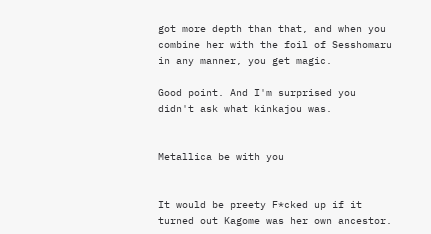got more depth than that, and when you combine her with the foil of Sesshomaru in any manner, you get magic.

Good point. And I'm surprised you didn't ask what kinkajou was.


Metallica be with you


It would be preety F*cked up if it turned out Kagome was her own ancestor.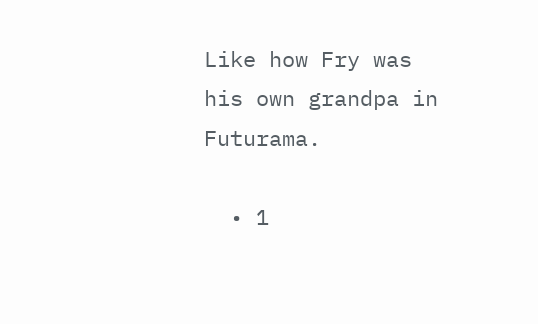Like how Fry was his own grandpa in Futurama.

  • 1